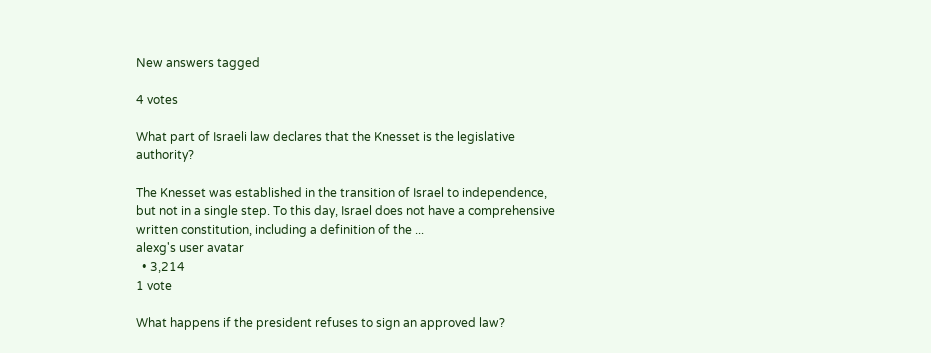New answers tagged

4 votes

What part of Israeli law declares that the Knesset is the legislative authority?

The Knesset was established in the transition of Israel to independence, but not in a single step. To this day, Israel does not have a comprehensive written constitution, including a definition of the ...
alexg's user avatar
  • 3,214
1 vote

What happens if the president refuses to sign an approved law?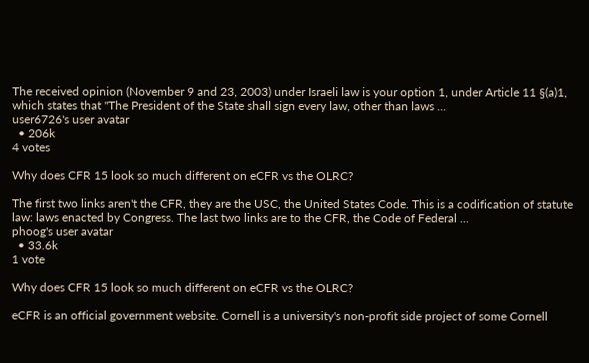The received opinion (November 9 and 23, 2003) under Israeli law is your option 1, under Article 11 §(a)1, which states that "The President of the State shall sign every law, other than laws ...
user6726's user avatar
  • 206k
4 votes

Why does CFR 15 look so much different on eCFR vs the OLRC?

The first two links aren't the CFR, they are the USC, the United States Code. This is a codification of statute law: laws enacted by Congress. The last two links are to the CFR, the Code of Federal ...
phoog's user avatar
  • 33.6k
1 vote

Why does CFR 15 look so much different on eCFR vs the OLRC?

eCFR is an official government website. Cornell is a university's non-profit side project of some Cornell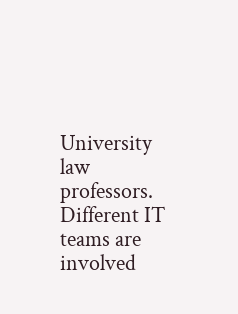University law professors. Different IT teams are involved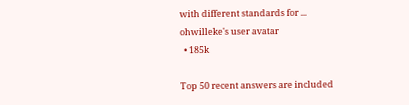with different standards for ...
ohwilleke's user avatar
  • 185k

Top 50 recent answers are included